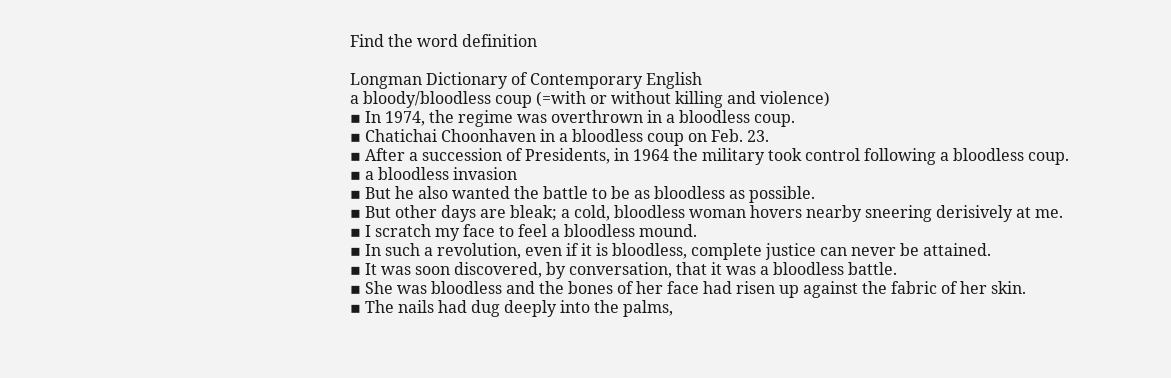Find the word definition

Longman Dictionary of Contemporary English
a bloody/bloodless coup (=with or without killing and violence)
▪ In 1974, the regime was overthrown in a bloodless coup.
▪ Chatichai Choonhaven in a bloodless coup on Feb. 23.
▪ After a succession of Presidents, in 1964 the military took control following a bloodless coup.
▪ a bloodless invasion
▪ But he also wanted the battle to be as bloodless as possible.
▪ But other days are bleak; a cold, bloodless woman hovers nearby sneering derisively at me.
▪ I scratch my face to feel a bloodless mound.
▪ In such a revolution, even if it is bloodless, complete justice can never be attained.
▪ It was soon discovered, by conversation, that it was a bloodless battle.
▪ She was bloodless and the bones of her face had risen up against the fabric of her skin.
▪ The nails had dug deeply into the palms,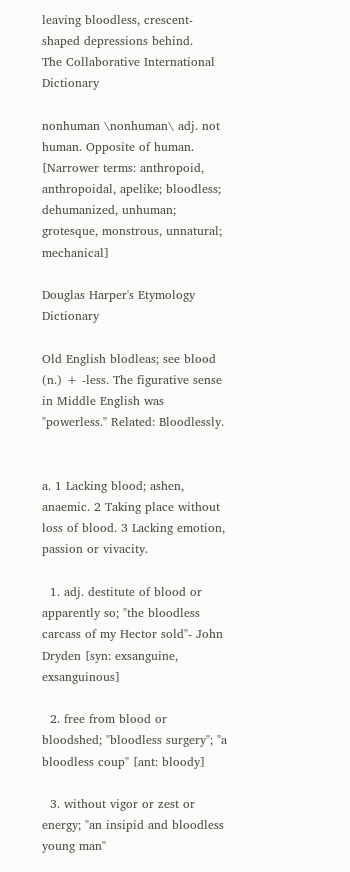leaving bloodless, crescent-shaped depressions behind.
The Collaborative International Dictionary

nonhuman \nonhuman\ adj. not human. Opposite of human. [Narrower terms: anthropoid, anthropoidal, apelike; bloodless; dehumanized, unhuman; grotesque, monstrous, unnatural; mechanical]

Douglas Harper's Etymology Dictionary

Old English blodleas; see blood (n.) + -less. The figurative sense in Middle English was "powerless." Related: Bloodlessly.


a. 1 Lacking blood; ashen, anaemic. 2 Taking place without loss of blood. 3 Lacking emotion, passion or vivacity.

  1. adj. destitute of blood or apparently so; "the bloodless carcass of my Hector sold"- John Dryden [syn: exsanguine, exsanguinous]

  2. free from blood or bloodshed; "bloodless surgery"; "a bloodless coup" [ant: bloody]

  3. without vigor or zest or energy; "an insipid and bloodless young man"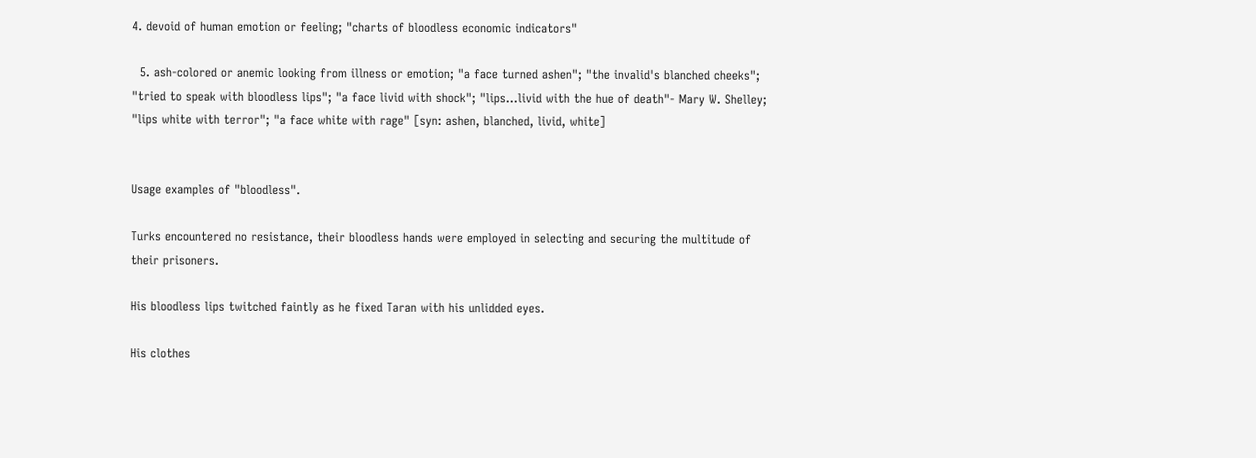4. devoid of human emotion or feeling; "charts of bloodless economic indicators"

  5. ash-colored or anemic looking from illness or emotion; "a face turned ashen"; "the invalid's blanched cheeks"; "tried to speak with bloodless lips"; "a face livid with shock"; "lips...livid with the hue of death"- Mary W. Shelley; "lips white with terror"; "a face white with rage" [syn: ashen, blanched, livid, white]


Usage examples of "bloodless".

Turks encountered no resistance, their bloodless hands were employed in selecting and securing the multitude of their prisoners.

His bloodless lips twitched faintly as he fixed Taran with his unlidded eyes.

His clothes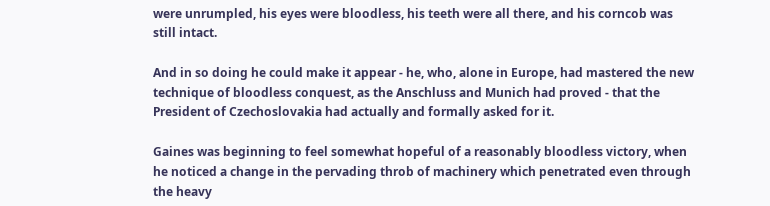were unrumpled, his eyes were bloodless, his teeth were all there, and his corncob was still intact.

And in so doing he could make it appear - he, who, alone in Europe, had mastered the new technique of bloodless conquest, as the Anschluss and Munich had proved - that the President of Czechoslovakia had actually and formally asked for it.

Gaines was beginning to feel somewhat hopeful of a reasonably bloodless victory, when he noticed a change in the pervading throb of machinery which penetrated even through the heavy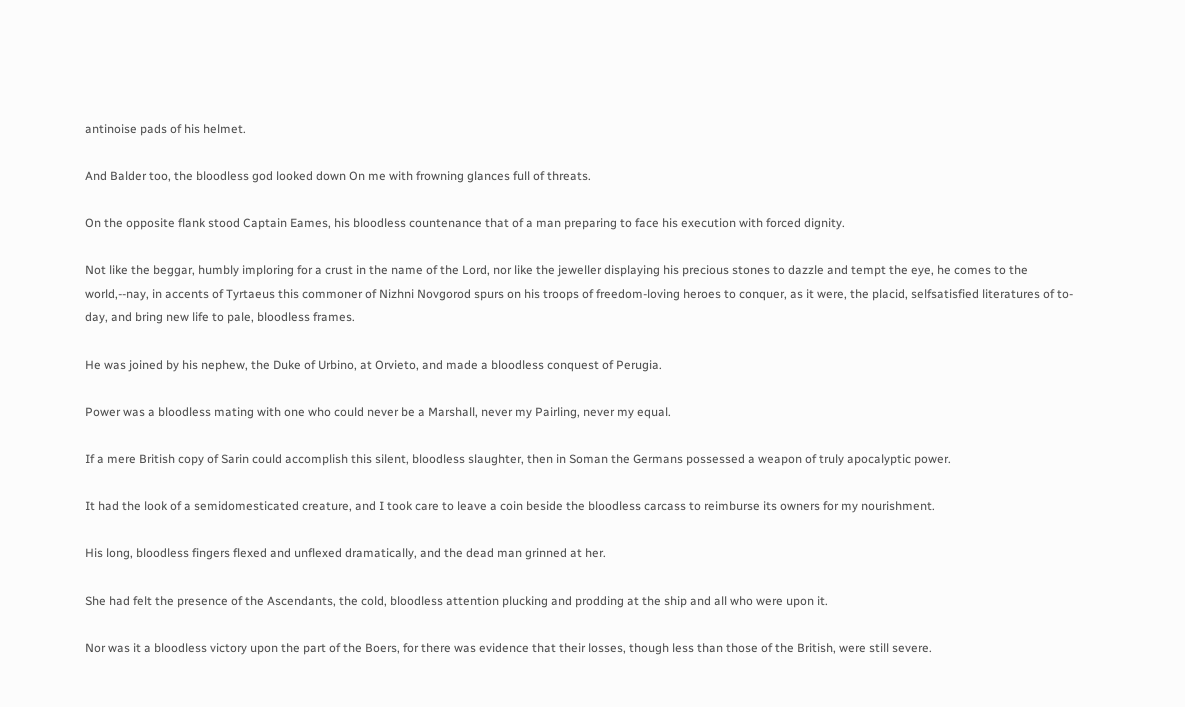antinoise pads of his helmet.

And Balder too, the bloodless god looked down On me with frowning glances full of threats.

On the opposite flank stood Captain Eames, his bloodless countenance that of a man preparing to face his execution with forced dignity.

Not like the beggar, humbly imploring for a crust in the name of the Lord, nor like the jeweller displaying his precious stones to dazzle and tempt the eye, he comes to the world,--nay, in accents of Tyrtaeus this commoner of Nizhni Novgorod spurs on his troops of freedom-loving heroes to conquer, as it were, the placid, selfsatisfied literatures of to-day, and bring new life to pale, bloodless frames.

He was joined by his nephew, the Duke of Urbino, at Orvieto, and made a bloodless conquest of Perugia.

Power was a bloodless mating with one who could never be a Marshall, never my Pairling, never my equal.

If a mere British copy of Sarin could accomplish this silent, bloodless slaughter, then in Soman the Germans possessed a weapon of truly apocalyptic power.

It had the look of a semidomesticated creature, and I took care to leave a coin beside the bloodless carcass to reimburse its owners for my nourishment.

His long, bloodless fingers flexed and unflexed dramatically, and the dead man grinned at her.

She had felt the presence of the Ascendants, the cold, bloodless attention plucking and prodding at the ship and all who were upon it.

Nor was it a bloodless victory upon the part of the Boers, for there was evidence that their losses, though less than those of the British, were still severe.